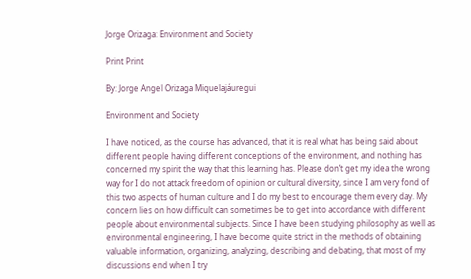Jorge Orizaga: Environment and Society

Print Print

By: Jorge Angel Orizaga Miquelajáuregui

Environment and Society

I have noticed, as the course has advanced, that it is real what has being said about different people having different conceptions of the environment, and nothing has concerned my spirit the way that this learning has. Please don’t get my idea the wrong way for I do not attack freedom of opinion or cultural diversity, since I am very fond of this two aspects of human culture and I do my best to encourage them every day. My concern lies on how difficult can sometimes be to get into accordance with different people about environmental subjects. Since I have been studying philosophy as well as environmental engineering, I have become quite strict in the methods of obtaining valuable information, organizing, analyzing, describing and debating, that most of my discussions end when I try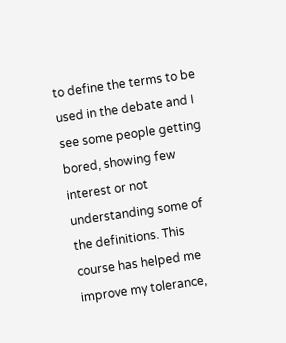to define the terms to be used in the debate and I see some people getting bored, showing few interest or not understanding some of the definitions. This course has helped me improve my tolerance,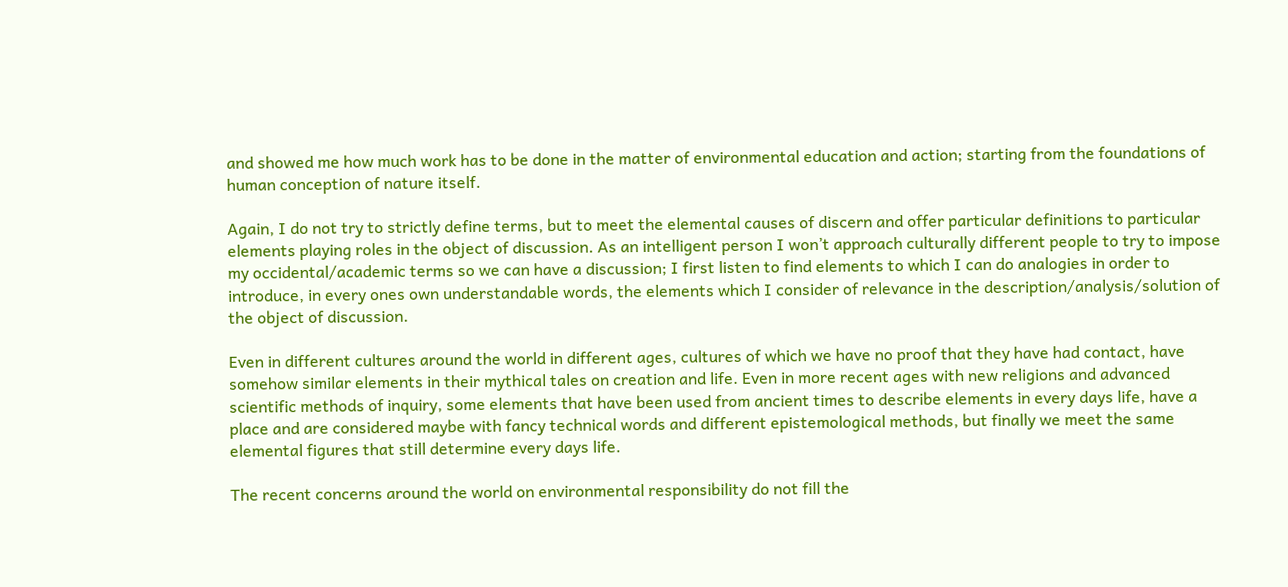and showed me how much work has to be done in the matter of environmental education and action; starting from the foundations of human conception of nature itself.

Again, I do not try to strictly define terms, but to meet the elemental causes of discern and offer particular definitions to particular elements playing roles in the object of discussion. As an intelligent person I won’t approach culturally different people to try to impose my occidental/academic terms so we can have a discussion; I first listen to find elements to which I can do analogies in order to introduce, in every ones own understandable words, the elements which I consider of relevance in the description/analysis/solution of the object of discussion.

Even in different cultures around the world in different ages, cultures of which we have no proof that they have had contact, have somehow similar elements in their mythical tales on creation and life. Even in more recent ages with new religions and advanced scientific methods of inquiry, some elements that have been used from ancient times to describe elements in every days life, have a place and are considered maybe with fancy technical words and different epistemological methods, but finally we meet the same elemental figures that still determine every days life.

The recent concerns around the world on environmental responsibility do not fill the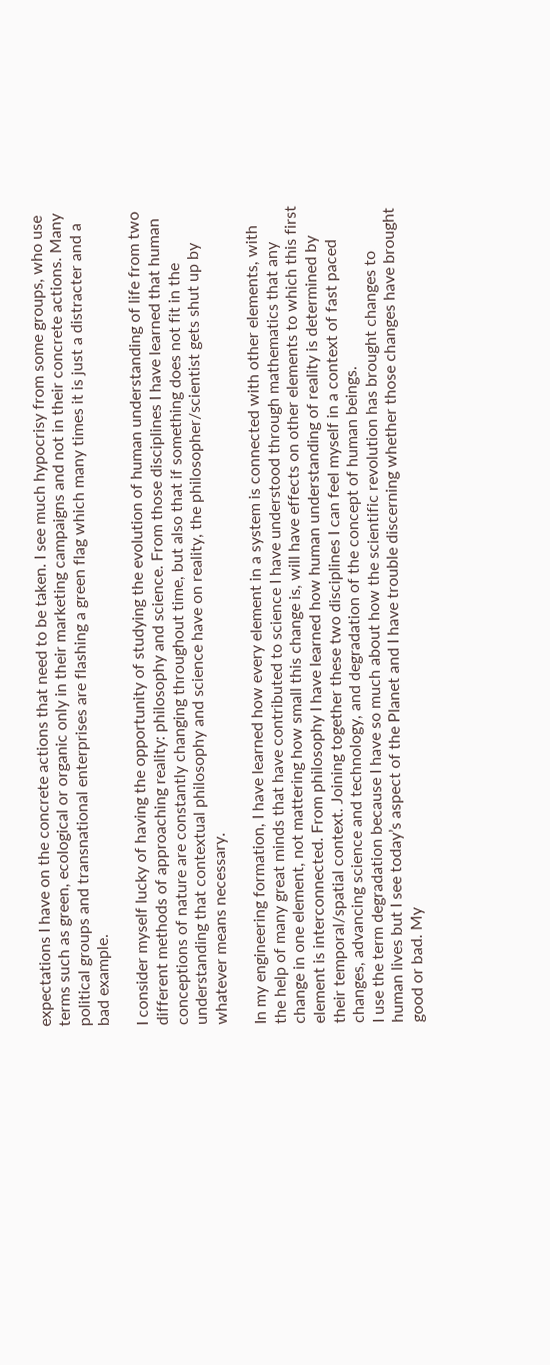expectations I have on the concrete actions that need to be taken. I see much hypocrisy from some groups, who use terms such as green, ecological or organic only in their marketing campaigns and not in their concrete actions. Many political groups and transnational enterprises are flashing a green flag which many times it is just a distracter and a bad example.

I consider myself lucky of having the opportunity of studying the evolution of human understanding of life from two different methods of approaching reality: philosophy and science. From those disciplines I have learned that human conceptions of nature are constantly changing throughout time, but also that if something does not fit in the understanding that contextual philosophy and science have on reality, the philosopher/scientist gets shut up by whatever means necessary.

In my engineering formation, I have learned how every element in a system is connected with other elements, with the help of many great minds that have contributed to science I have understood through mathematics that any change in one element, not mattering how small this change is, will have effects on other elements to which this first element is interconnected. From philosophy I have learned how human understanding of reality is determined by their temporal/spatial context. Joining together these two disciplines I can feel myself in a context of fast paced changes, advancing science and technology, and degradation of the concept of human beings.
I use the term degradation because I have so much about how the scientific revolution has brought changes to human lives but I see today’s aspect of the Planet and I have trouble discerning whether those changes have brought good or bad. My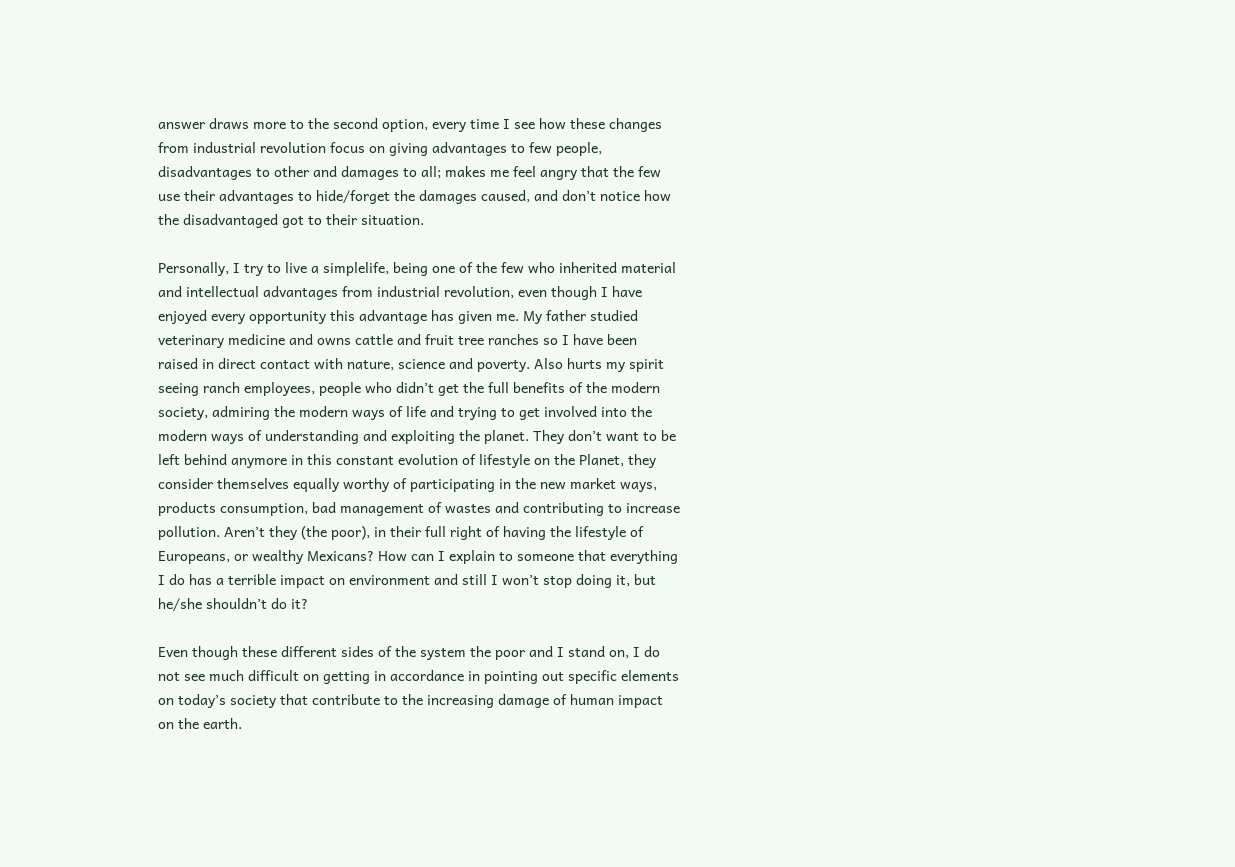answer draws more to the second option, every time I see how these changes from industrial revolution focus on giving advantages to few people, disadvantages to other and damages to all; makes me feel angry that the few use their advantages to hide/forget the damages caused, and don’t notice how the disadvantaged got to their situation.

Personally, I try to live a simplelife, being one of the few who inherited material and intellectual advantages from industrial revolution, even though I have enjoyed every opportunity this advantage has given me. My father studied veterinary medicine and owns cattle and fruit tree ranches so I have been raised in direct contact with nature, science and poverty. Also hurts my spirit seeing ranch employees, people who didn’t get the full benefits of the modern society, admiring the modern ways of life and trying to get involved into the modern ways of understanding and exploiting the planet. They don’t want to be left behind anymore in this constant evolution of lifestyle on the Planet, they consider themselves equally worthy of participating in the new market ways, products consumption, bad management of wastes and contributing to increase pollution. Aren’t they (the poor), in their full right of having the lifestyle of Europeans, or wealthy Mexicans? How can I explain to someone that everything I do has a terrible impact on environment and still I won’t stop doing it, but he/she shouldn’t do it?

Even though these different sides of the system the poor and I stand on, I do not see much difficult on getting in accordance in pointing out specific elements on today’s society that contribute to the increasing damage of human impact on the earth.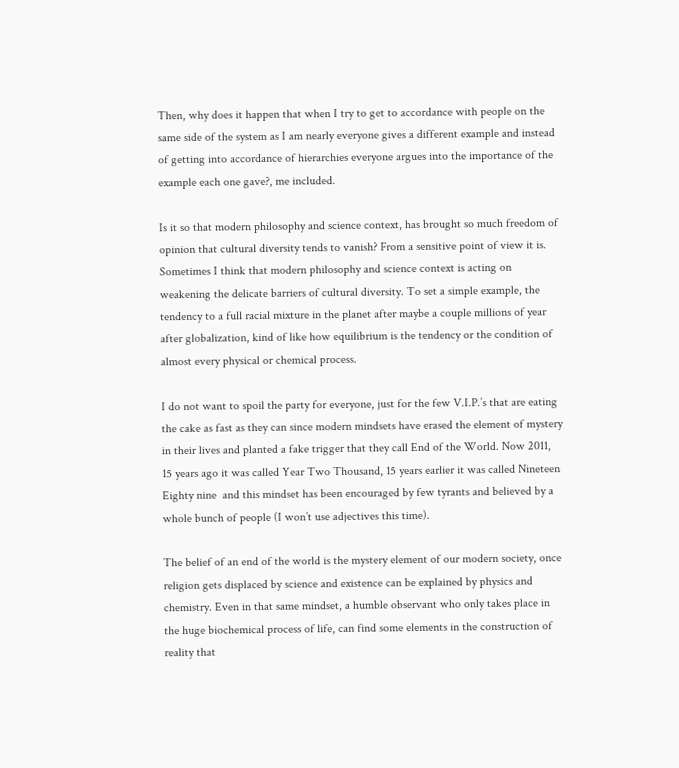Then, why does it happen that when I try to get to accordance with people on the same side of the system as I am nearly everyone gives a different example and instead of getting into accordance of hierarchies everyone argues into the importance of the example each one gave?, me included.

Is it so that modern philosophy and science context, has brought so much freedom of opinion that cultural diversity tends to vanish? From a sensitive point of view it is. Sometimes I think that modern philosophy and science context is acting on weakening the delicate barriers of cultural diversity. To set a simple example, the tendency to a full racial mixture in the planet after maybe a couple millions of year after globalization, kind of like how equilibrium is the tendency or the condition of almost every physical or chemical process.

I do not want to spoil the party for everyone, just for the few V.I.P.’s that are eating the cake as fast as they can since modern mindsets have erased the element of mystery in their lives and planted a fake trigger that they call End of the World. Now 2011, 15 years ago it was called Year Two Thousand, 15 years earlier it was called Nineteen Eighty nine  and this mindset has been encouraged by few tyrants and believed by a whole bunch of people (I won’t use adjectives this time).

The belief of an end of the world is the mystery element of our modern society, once religion gets displaced by science and existence can be explained by physics and chemistry. Even in that same mindset, a humble observant who only takes place in the huge biochemical process of life, can find some elements in the construction of reality that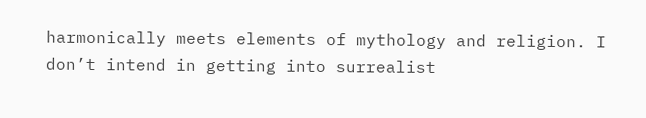harmonically meets elements of mythology and religion. I don’t intend in getting into surrealist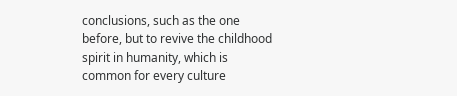conclusions, such as the one before, but to revive the childhood spirit in humanity, which is common for every culture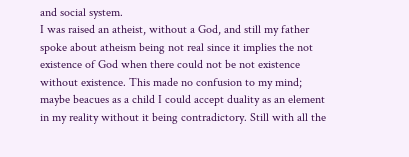and social system.
I was raised an atheist, without a God, and still my father spoke about atheism being not real since it implies the not existence of God when there could not be not existence without existence. This made no confusion to my mind; maybe beacues as a child I could accept duality as an element in my reality without it being contradictory. Still with all the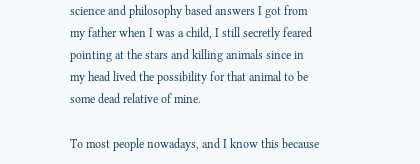science and philosophy based answers I got from my father when I was a child, I still secretly feared pointing at the stars and killing animals since in my head lived the possibility for that animal to be some dead relative of mine.

To most people nowadays, and I know this because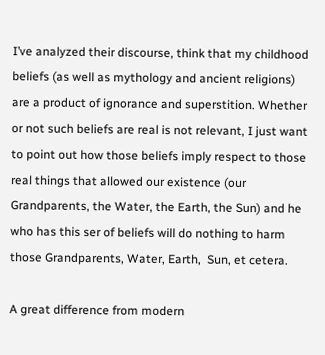I’ve analyzed their discourse, think that my childhood beliefs (as well as mythology and ancient religions) are a product of ignorance and superstition. Whether or not such beliefs are real is not relevant, I just want to point out how those beliefs imply respect to those real things that allowed our existence (our Grandparents, the Water, the Earth, the Sun) and he who has this ser of beliefs will do nothing to harm those Grandparents, Water, Earth,  Sun, et cetera.

A great difference from modern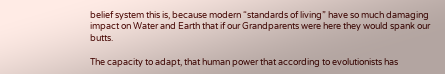belief system this is, because modern “standards of living” have so much damaging impact on Water and Earth that if our Grandparents were here they would spank our butts.

The capacity to adapt, that human power that according to evolutionists has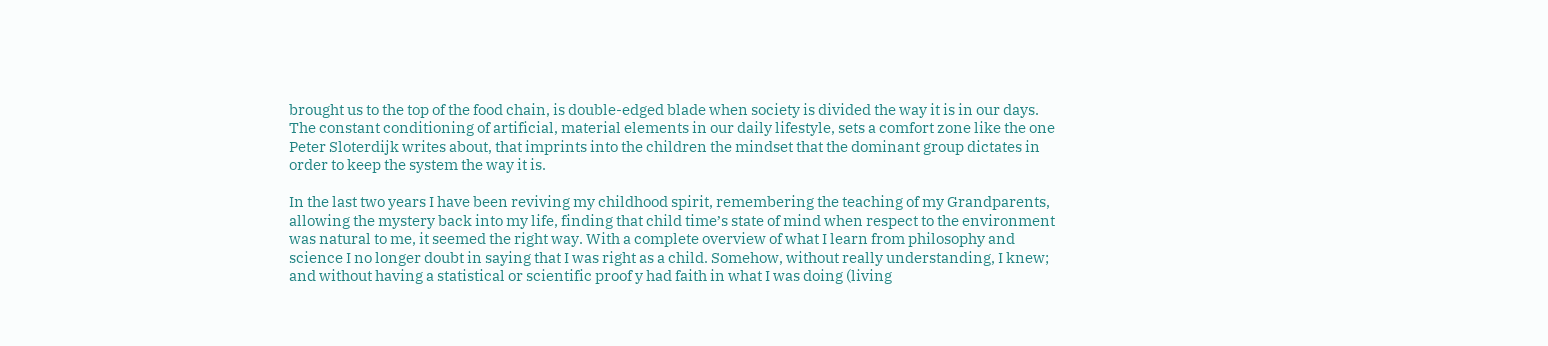brought us to the top of the food chain, is double-edged blade when society is divided the way it is in our days. The constant conditioning of artificial, material elements in our daily lifestyle, sets a comfort zone like the one Peter Sloterdijk writes about, that imprints into the children the mindset that the dominant group dictates in order to keep the system the way it is.

In the last two years I have been reviving my childhood spirit, remembering the teaching of my Grandparents, allowing the mystery back into my life, finding that child time’s state of mind when respect to the environment was natural to me, it seemed the right way. With a complete overview of what I learn from philosophy and science I no longer doubt in saying that I was right as a child. Somehow, without really understanding, I knew; and without having a statistical or scientific proof y had faith in what I was doing (living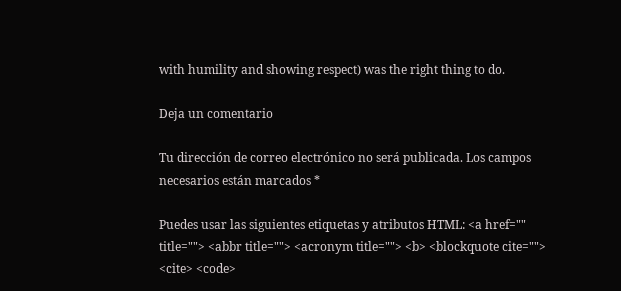with humility and showing respect) was the right thing to do.

Deja un comentario

Tu dirección de correo electrónico no será publicada. Los campos necesarios están marcados *

Puedes usar las siguientes etiquetas y atributos HTML: <a href="" title=""> <abbr title=""> <acronym title=""> <b> <blockquote cite=""> <cite> <code>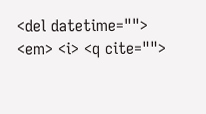<del datetime=""> <em> <i> <q cite="">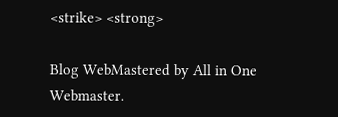<strike> <strong>

Blog WebMastered by All in One Webmaster.